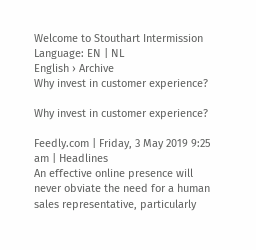Welcome to Stouthart Intermission
Language: EN | NL
English › Archive
Why invest in customer experience?

Why invest in customer experience?

Feedly.com | Friday, 3 May 2019 9:25 am | Headlines
An effective online presence will never obviate the need for a human sales representative, particularly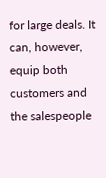for large deals. It can, however, equip both customers and the salespeople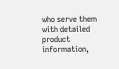who serve them with detailed product information,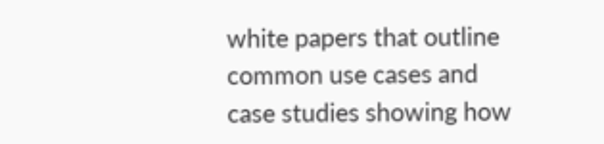white papers that outline common use cases and case studies showing how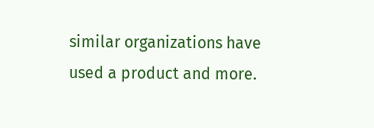similar organizations have used a product and more.